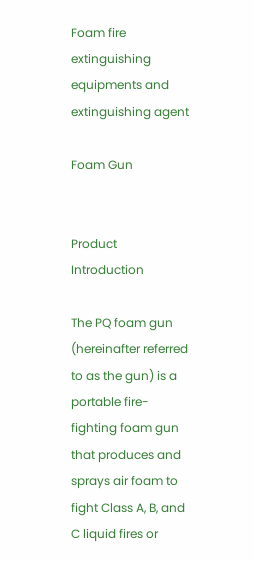Foam fire extinguishing equipments and extinguishing agent

Foam Gun


Product Introduction

The PQ foam gun (hereinafter referred to as the gun) is a portable fire-fighting foam gun that produces and sprays air foam to fight Class A, B, and C liquid fires or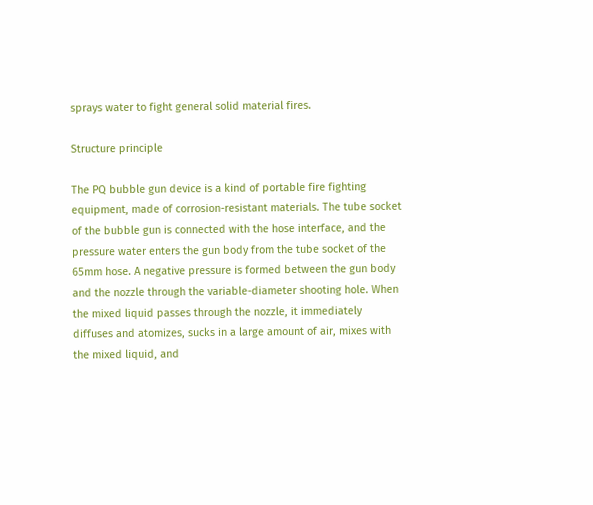sprays water to fight general solid material fires.

Structure principle

The PQ bubble gun device is a kind of portable fire fighting equipment, made of corrosion-resistant materials. The tube socket of the bubble gun is connected with the hose interface, and the pressure water enters the gun body from the tube socket of the 65mm hose. A negative pressure is formed between the gun body and the nozzle through the variable-diameter shooting hole. When the mixed liquid passes through the nozzle, it immediately diffuses and atomizes, sucks in a large amount of air, mixes with the mixed liquid, and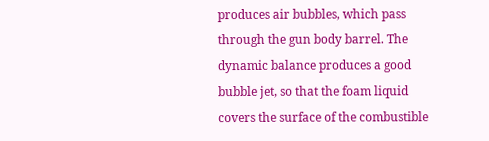produces air bubbles, which pass through the gun body barrel. The dynamic balance produces a good bubble jet, so that the foam liquid covers the surface of the combustible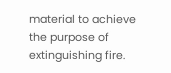material to achieve the purpose of extinguishing fire.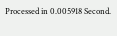Processed in 0.005918 Second.